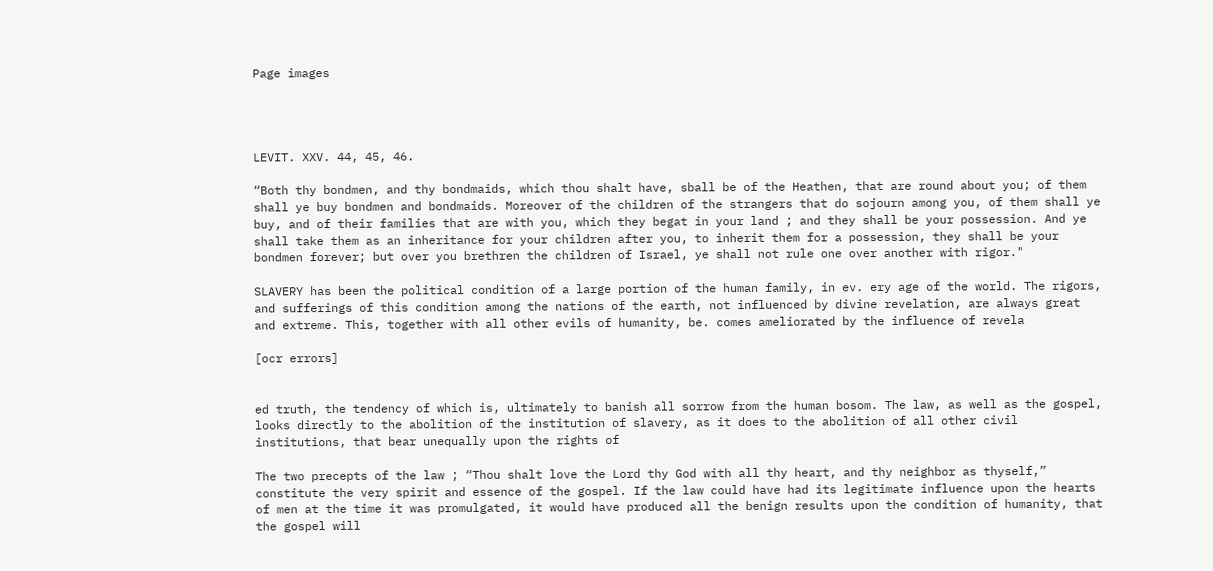Page images




LEVIT. XXV. 44, 45, 46.

“Both thy bondmen, and thy bondmaids, which thou shalt have, sball be of the Heathen, that are round about you; of them shall ye buy bondmen and bondmaids. Moreover of the children of the strangers that do sojourn among you, of them shall ye buy, and of their families that are with you, which they begat in your land ; and they shall be your possession. And ye shall take them as an inheritance for your children after you, to inherit them for a possession, they shall be your bondmen forever; but over you brethren the children of Israel, ye shall not rule one over another with rigor."

SLAVERY has been the political condition of a large portion of the human family, in ev. ery age of the world. The rigors, and sufferings of this condition among the nations of the earth, not influenced by divine revelation, are always great and extreme. This, together with all other evils of humanity, be. comes ameliorated by the influence of revela

[ocr errors]


ed truth, the tendency of which is, ultimately to banish all sorrow from the human bosom. The law, as well as the gospel, looks directly to the abolition of the institution of slavery, as it does to the abolition of all other civil institutions, that bear unequally upon the rights of

The two precepts of the law ; “Thou shalt love the Lord thy God with all thy heart, and thy neighbor as thyself,” constitute the very spirit and essence of the gospel. If the law could have had its legitimate influence upon the hearts of men at the time it was promulgated, it would have produced all the benign results upon the condition of humanity, that the gospel will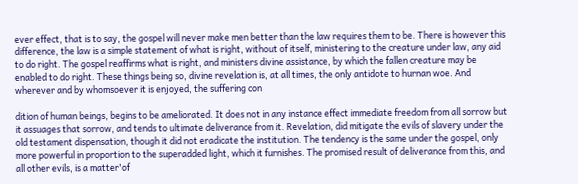ever effect, that is to say, the gospel will never make men better than the law requires them to be. There is however this difference, the law is a simple statement of what is right, without of itself, ministering to the creature under law, any aid to do right. The gospel reaffirms what is right, and ministers divine assistance, by which the fallen creature may be enabled to do right. These things being so, divine revelation is, at all times, the only antidote to hurnan woe. And wherever and by whomsoever it is enjoyed, the suffering con

dition of human beings, begins to be ameliorated. It does not in any instance effect immediate freedom from all sorrow but it assuages that sorrow, and tends to ultimate deliverance from it. Revelation, did mitigate the evils of slavery under the old testament dispensation, though it did not eradicate the institution. The tendency is the same under the gospel, only more powerful in proportion to the superadded light, which it furnishes. The promised result of deliverance from this, and all other evils, is a matter'of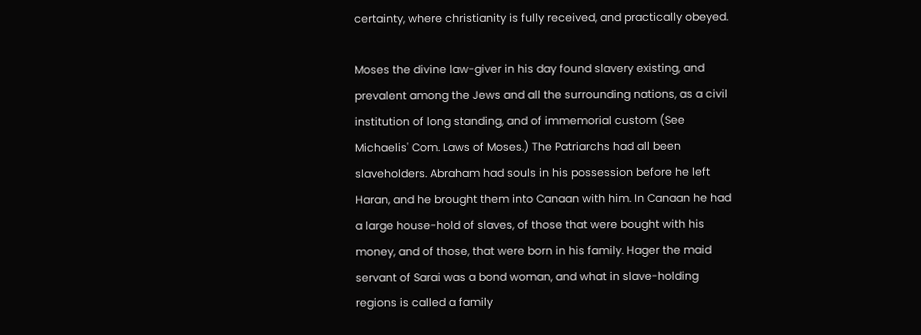certainty, where christianity is fully received, and practically obeyed.

Moses the divine law-giver in his day found slavery existing, and prevalent among the Jews and all the surrounding nations, as a civil institution of long standing, and of immemorial custom (See Michaelis' Com. Laws of Moses.) The Patriarchs had all been slaveholders. Abraham had souls in his possession before he left Haran, and he brought them into Canaan with him. In Canaan he had a large house-hold of slaves, of those that were bought with his money, and of those, that were born in his family. Hager the maid servant of Sarai was a bond woman, and what in slave-holding regions is called a family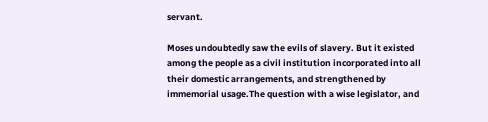servant.

Moses undoubtedly saw the evils of slavery. But it existed among the people as a civil institution incorporated into all their domestic arrangements, and strengthened by immemorial usage.The question with a wise legislator, and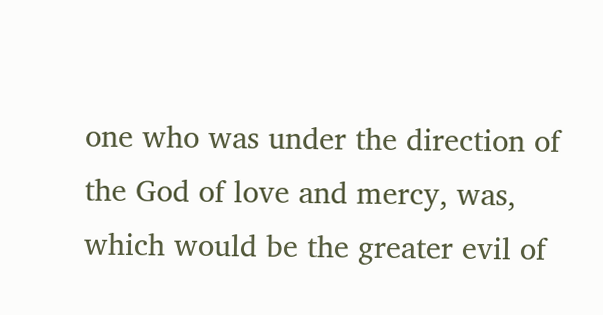one who was under the direction of the God of love and mercy, was, which would be the greater evil of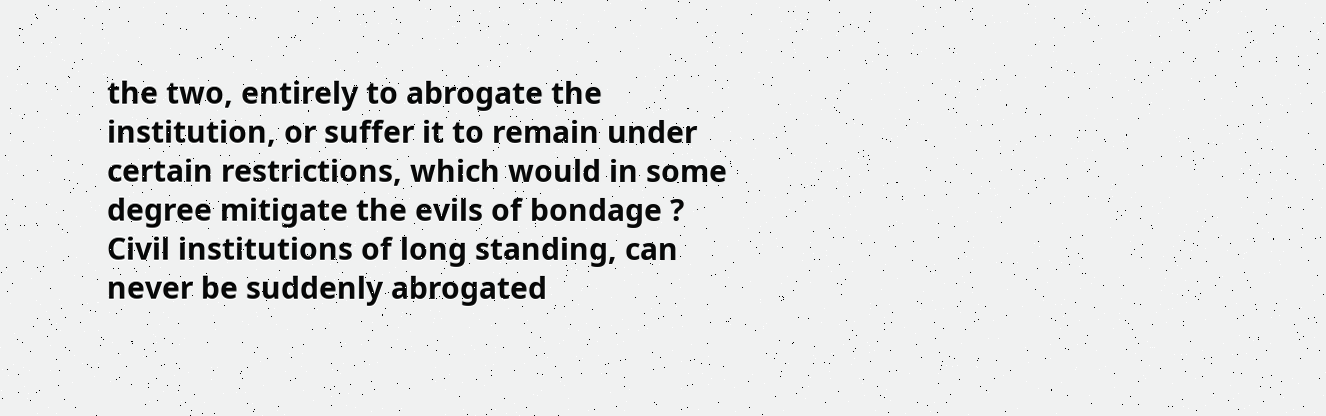the two, entirely to abrogate the institution, or suffer it to remain under certain restrictions, which would in some degree mitigate the evils of bondage ? Civil institutions of long standing, can never be suddenly abrogated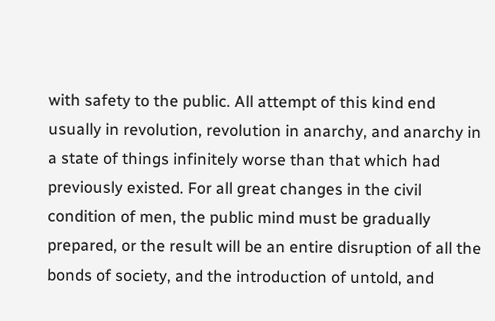with safety to the public. All attempt of this kind end usually in revolution, revolution in anarchy, and anarchy in a state of things infinitely worse than that which had previously existed. For all great changes in the civil condition of men, the public mind must be gradually prepared, or the result will be an entire disruption of all the bonds of society, and the introduction of untold, and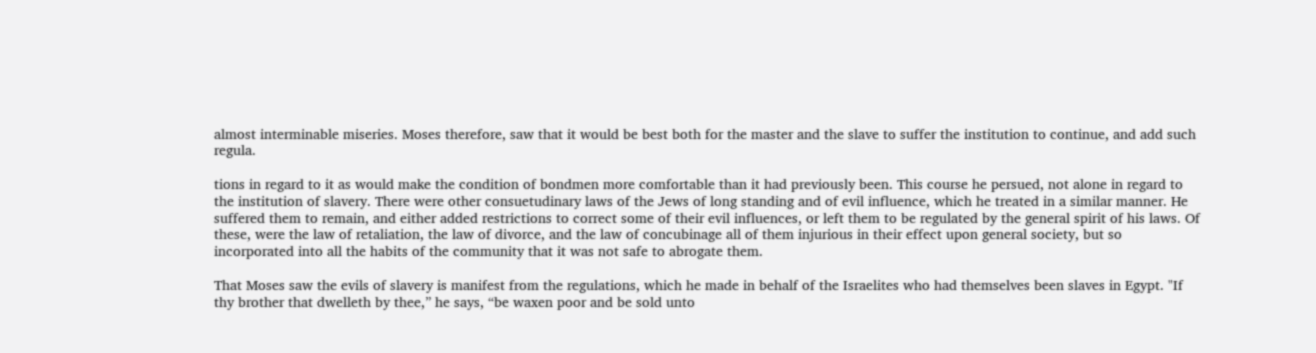almost interminable miseries. Moses therefore, saw that it would be best both for the master and the slave to suffer the institution to continue, and add such regula.

tions in regard to it as would make the condition of bondmen more comfortable than it had previously been. This course he persued, not alone in regard to the institution of slavery. There were other consuetudinary laws of the Jews of long standing and of evil influence, which he treated in a similar manner. He suffered them to remain, and either added restrictions to correct some of their evil influences, or left them to be regulated by the general spirit of his laws. Of these, were the law of retaliation, the law of divorce, and the law of concubinage all of them injurious in their effect upon general society, but so incorporated into all the habits of the community that it was not safe to abrogate them.

That Moses saw the evils of slavery is manifest from the regulations, which he made in behalf of the Israelites who had themselves been slaves in Egypt. "If thy brother that dwelleth by thee,” he says, “be waxen poor and be sold unto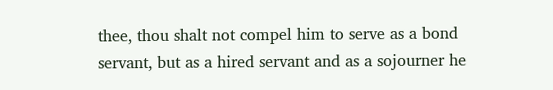thee, thou shalt not compel him to serve as a bond servant, but as a hired servant and as a sojourner he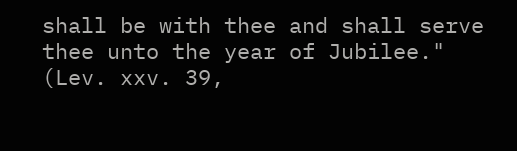shall be with thee and shall serve thee unto the year of Jubilee." (Lev. xxv. 39,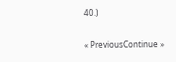40.)

« PreviousContinue »